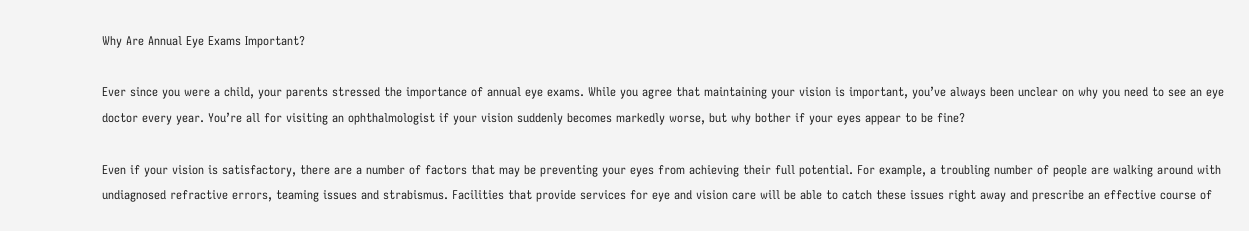Why Are Annual Eye Exams Important?

Ever since you were a child, your parents stressed the importance of annual eye exams. While you agree that maintaining your vision is important, you’ve always been unclear on why you need to see an eye doctor every year. You’re all for visiting an ophthalmologist if your vision suddenly becomes markedly worse, but why bother if your eyes appear to be fine?

Even if your vision is satisfactory, there are a number of factors that may be preventing your eyes from achieving their full potential. For example, a troubling number of people are walking around with undiagnosed refractive errors, teaming issues and strabismus. Facilities that provide services for eye and vision care will be able to catch these issues right away and prescribe an effective course of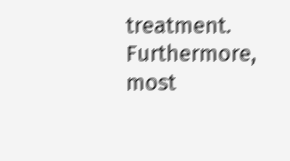treatment. Furthermore, most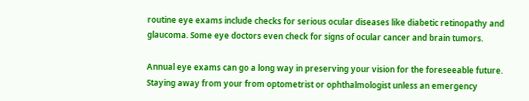routine eye exams include checks for serious ocular diseases like diabetic retinopathy and glaucoma. Some eye doctors even check for signs of ocular cancer and brain tumors.

Annual eye exams can go a long way in preserving your vision for the foreseeable future. Staying away from your from optometrist or ophthalmologist unless an emergency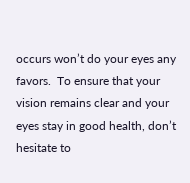occurs won’t do your eyes any favors.  To ensure that your vision remains clear and your eyes stay in good health, don’t hesitate to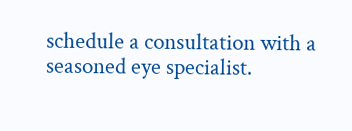schedule a consultation with a seasoned eye specialist.